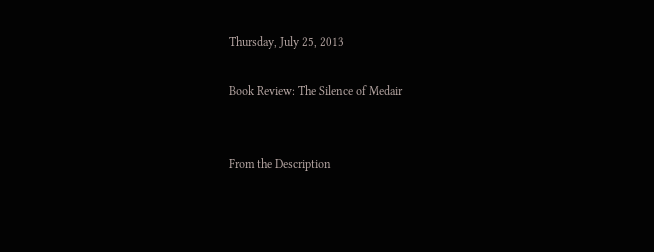Thursday, July 25, 2013

Book Review: The Silence of Medair


From the Description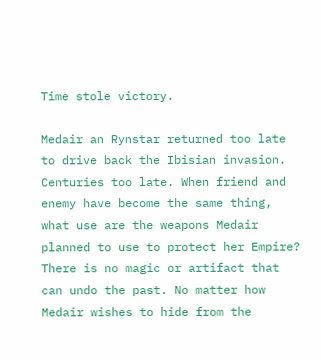Time stole victory.

Medair an Rynstar returned too late to drive back the Ibisian invasion. Centuries too late. When friend and enemy have become the same thing, what use are the weapons Medair planned to use to protect her Empire? There is no magic or artifact that can undo the past. No matter how Medair wishes to hide from the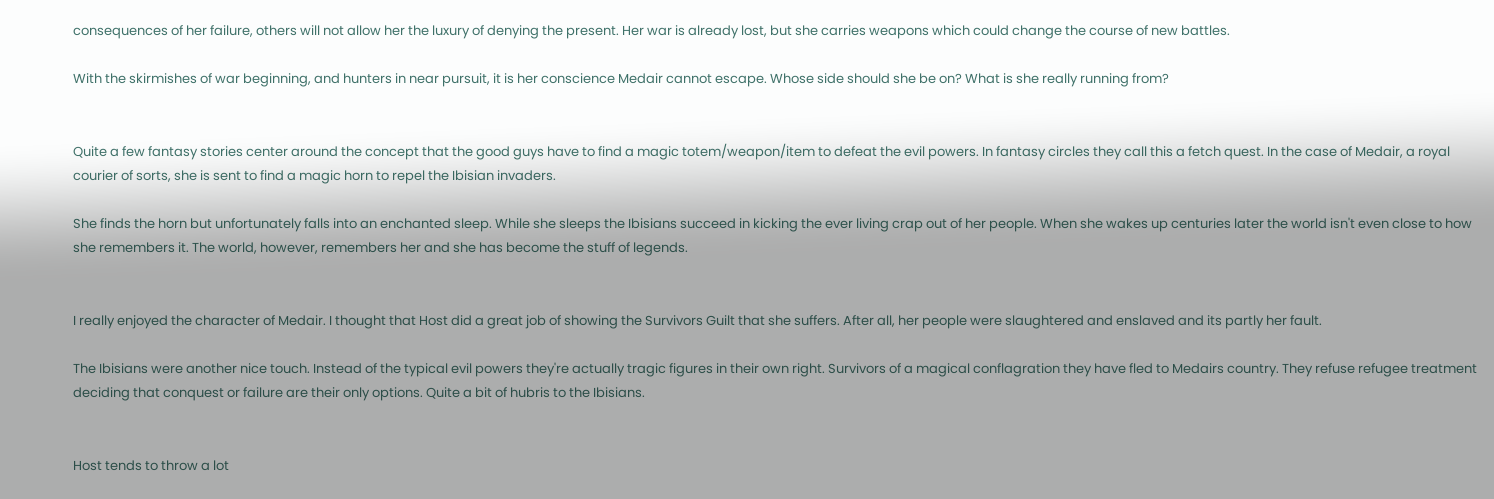consequences of her failure, others will not allow her the luxury of denying the present. Her war is already lost, but she carries weapons which could change the course of new battles.

With the skirmishes of war beginning, and hunters in near pursuit, it is her conscience Medair cannot escape. Whose side should she be on? What is she really running from?


Quite a few fantasy stories center around the concept that the good guys have to find a magic totem/weapon/item to defeat the evil powers. In fantasy circles they call this a fetch quest. In the case of Medair, a royal courier of sorts, she is sent to find a magic horn to repel the Ibisian invaders.

She finds the horn but unfortunately falls into an enchanted sleep. While she sleeps the Ibisians succeed in kicking the ever living crap out of her people. When she wakes up centuries later the world isn't even close to how she remembers it. The world, however, remembers her and she has become the stuff of legends.


I really enjoyed the character of Medair. I thought that Host did a great job of showing the Survivors Guilt that she suffers. After all, her people were slaughtered and enslaved and its partly her fault.

The Ibisians were another nice touch. Instead of the typical evil powers they're actually tragic figures in their own right. Survivors of a magical conflagration they have fled to Medairs country. They refuse refugee treatment deciding that conquest or failure are their only options. Quite a bit of hubris to the Ibisians.


Host tends to throw a lot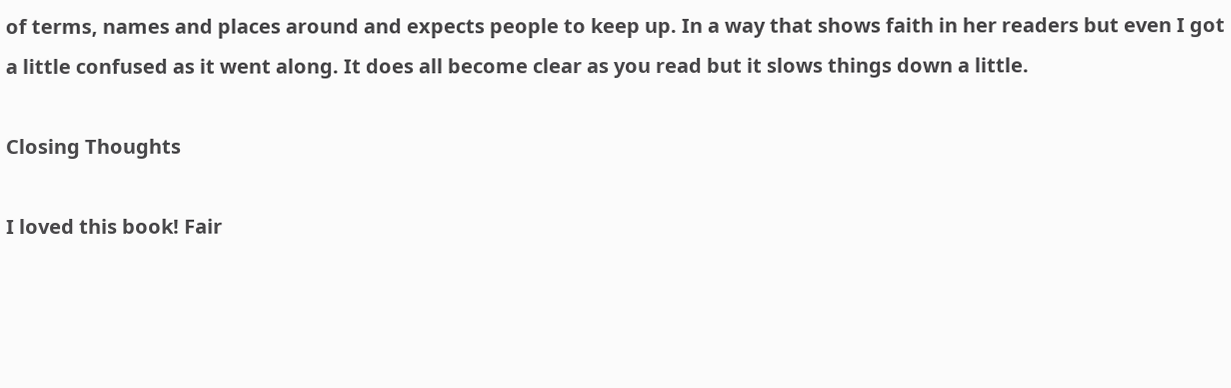of terms, names and places around and expects people to keep up. In a way that shows faith in her readers but even I got a little confused as it went along. It does all become clear as you read but it slows things down a little.

Closing Thoughts

I loved this book! Fair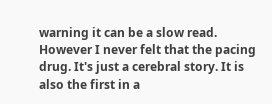warning it can be a slow read. However I never felt that the pacing drug. It's just a cerebral story. It is also the first in a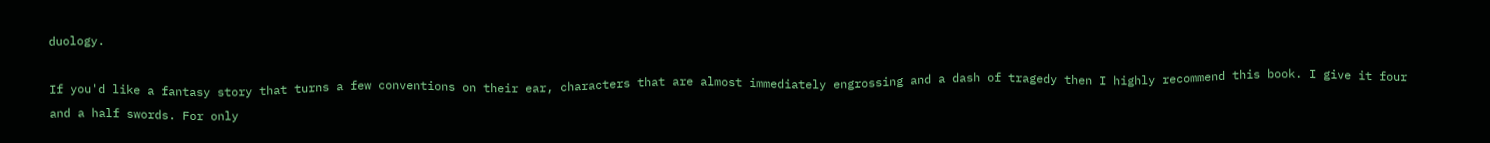duology.

If you'd like a fantasy story that turns a few conventions on their ear, characters that are almost immediately engrossing and a dash of tragedy then I highly recommend this book. I give it four and a half swords. For only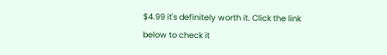$4.99 it's definitely worth it. Click the link below to check it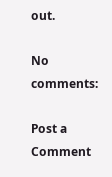out.

No comments:

Post a Comment